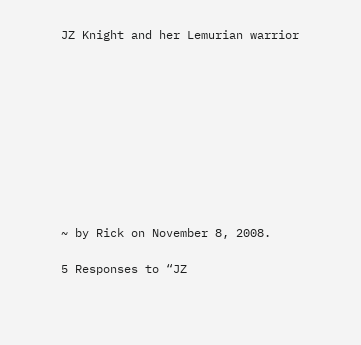JZ Knight and her Lemurian warrior










~ by Rick on November 8, 2008.

5 Responses to “JZ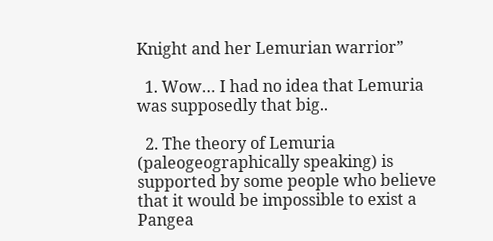Knight and her Lemurian warrior”

  1. Wow… I had no idea that Lemuria was supposedly that big..

  2. The theory of Lemuria (paleogeographically speaking) is supported by some people who believe that it would be impossible to exist a Pangea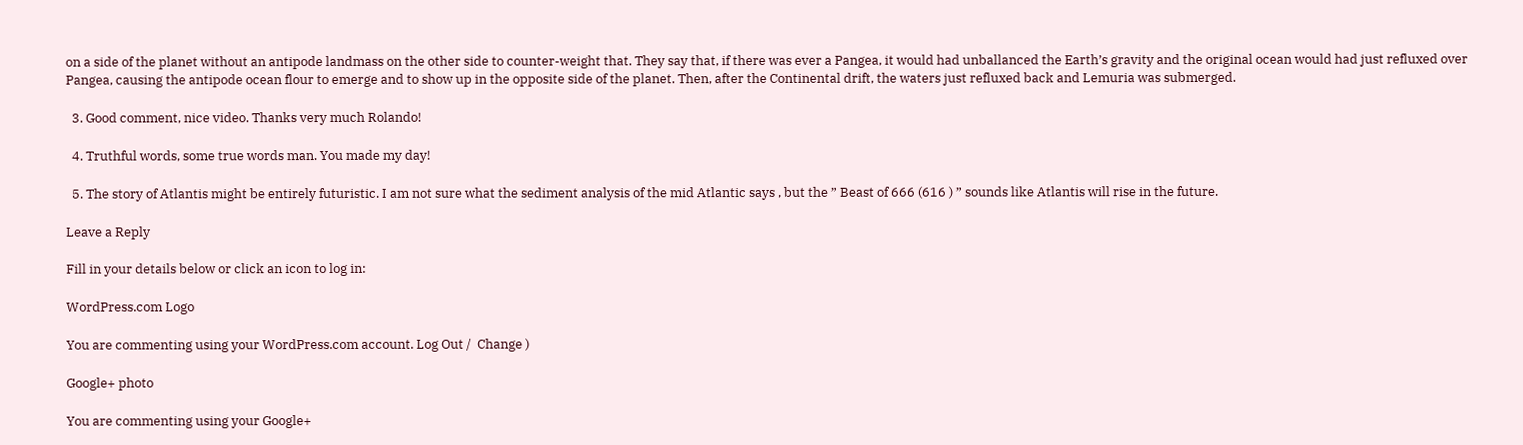on a side of the planet without an antipode landmass on the other side to counter-weight that. They say that, if there was ever a Pangea, it would had unballanced the Earth’s gravity and the original ocean would had just refluxed over Pangea, causing the antipode ocean flour to emerge and to show up in the opposite side of the planet. Then, after the Continental drift, the waters just refluxed back and Lemuria was submerged.

  3. Good comment, nice video. Thanks very much Rolando!

  4. Truthful words, some true words man. You made my day!

  5. The story of Atlantis might be entirely futuristic. I am not sure what the sediment analysis of the mid Atlantic says , but the ” Beast of 666 (616 ) ” sounds like Atlantis will rise in the future.

Leave a Reply

Fill in your details below or click an icon to log in:

WordPress.com Logo

You are commenting using your WordPress.com account. Log Out /  Change )

Google+ photo

You are commenting using your Google+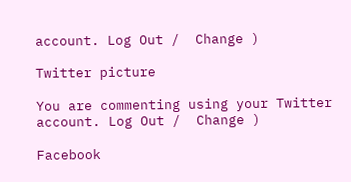account. Log Out /  Change )

Twitter picture

You are commenting using your Twitter account. Log Out /  Change )

Facebook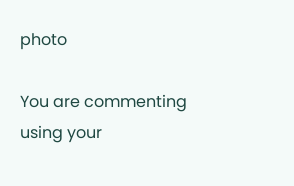photo

You are commenting using your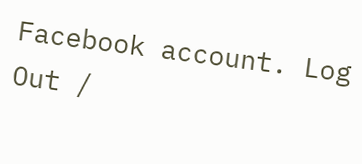Facebook account. Log Out /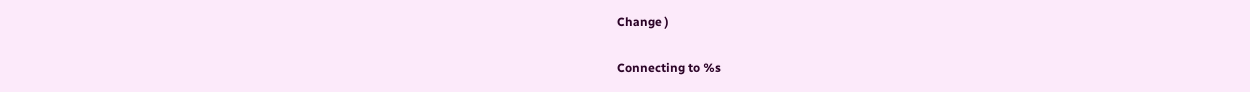Change )

Connecting to %s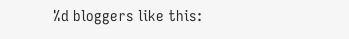%d bloggers like this: